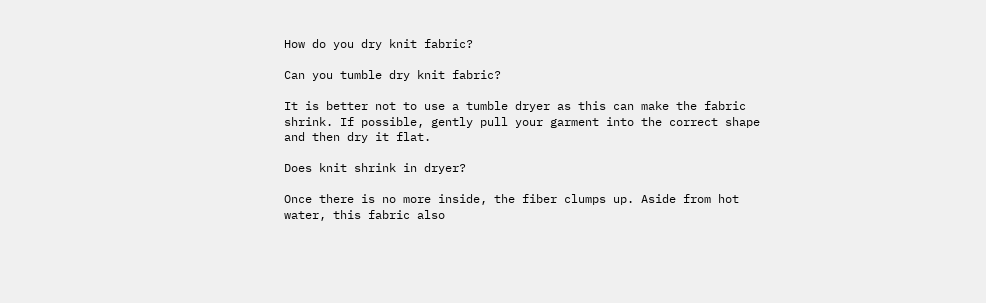How do you dry knit fabric?

Can you tumble dry knit fabric?

It is better not to use a tumble dryer as this can make the fabric shrink. If possible, gently pull your garment into the correct shape and then dry it flat.

Does knit shrink in dryer?

Once there is no more inside, the fiber clumps up. Aside from hot water, this fabric also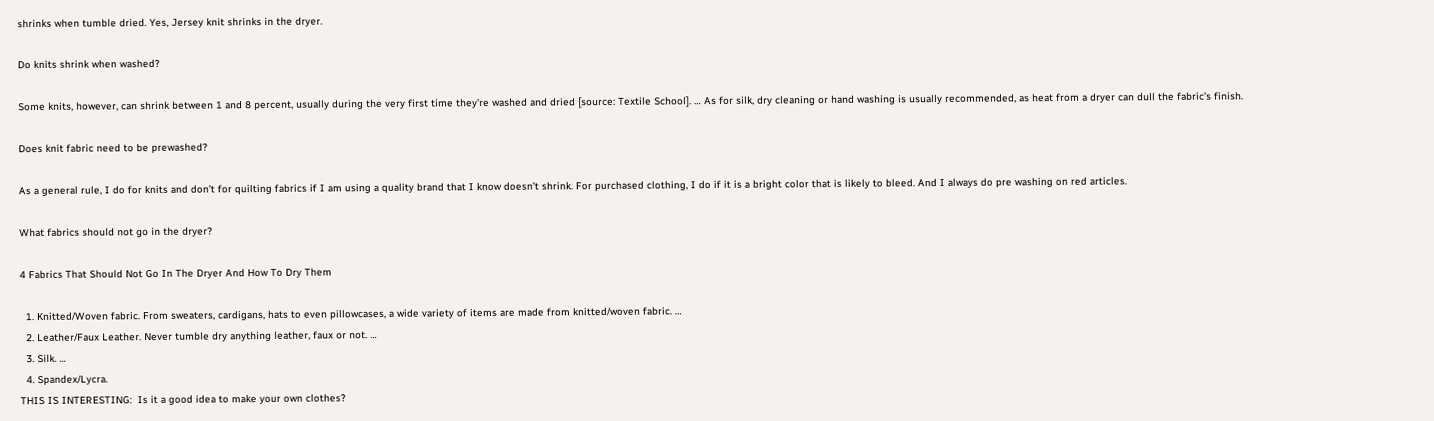shrinks when tumble dried. Yes, Jersey knit shrinks in the dryer.

Do knits shrink when washed?

Some knits, however, can shrink between 1 and 8 percent, usually during the very first time they’re washed and dried [source: Textile School]. … As for silk, dry cleaning or hand washing is usually recommended, as heat from a dryer can dull the fabric’s finish.

Does knit fabric need to be prewashed?

As a general rule, I do for knits and don’t for quilting fabrics if I am using a quality brand that I know doesn’t shrink. For purchased clothing, I do if it is a bright color that is likely to bleed. And I always do pre washing on red articles.

What fabrics should not go in the dryer?

4 Fabrics That Should Not Go In The Dryer And How To Dry Them

  1. Knitted/Woven fabric. From sweaters, cardigans, hats to even pillowcases, a wide variety of items are made from knitted/woven fabric. …
  2. Leather/Faux Leather. Never tumble dry anything leather, faux or not. …
  3. Silk. …
  4. Spandex/Lycra.
THIS IS INTERESTING:  Is it a good idea to make your own clothes?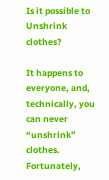Is it possible to Unshrink clothes?

It happens to everyone, and, technically, you can never “unshrink” clothes. Fortunately,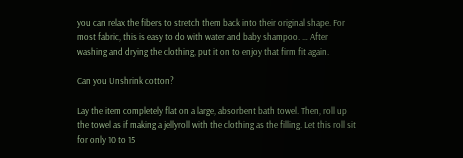you can relax the fibers to stretch them back into their original shape. For most fabric, this is easy to do with water and baby shampoo. … After washing and drying the clothing, put it on to enjoy that firm fit again.

Can you Unshrink cotton?

Lay the item completely flat on a large, absorbent bath towel. Then, roll up the towel as if making a jellyroll with the clothing as the filling. Let this roll sit for only 10 to 15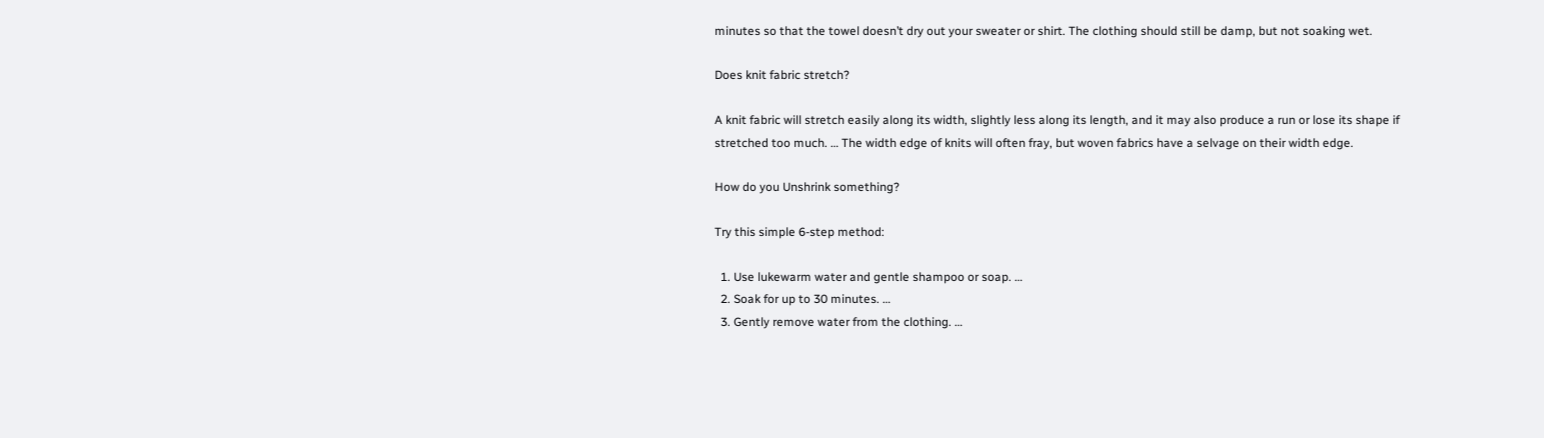minutes so that the towel doesn’t dry out your sweater or shirt. The clothing should still be damp, but not soaking wet.

Does knit fabric stretch?

A knit fabric will stretch easily along its width, slightly less along its length, and it may also produce a run or lose its shape if stretched too much. … The width edge of knits will often fray, but woven fabrics have a selvage on their width edge.

How do you Unshrink something?

Try this simple 6-step method:

  1. Use lukewarm water and gentle shampoo or soap. …
  2. Soak for up to 30 minutes. …
  3. Gently remove water from the clothing. …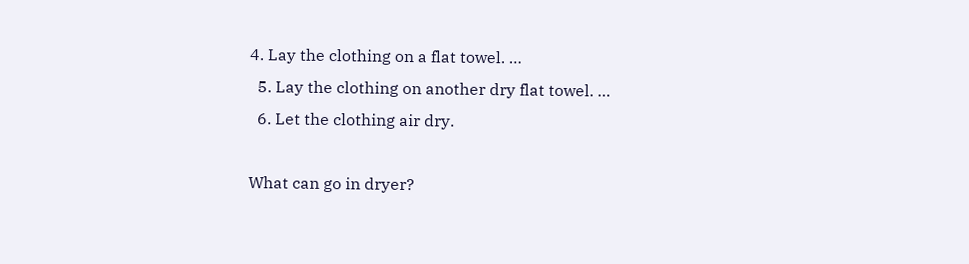4. Lay the clothing on a flat towel. …
  5. Lay the clothing on another dry flat towel. …
  6. Let the clothing air dry.

What can go in dryer?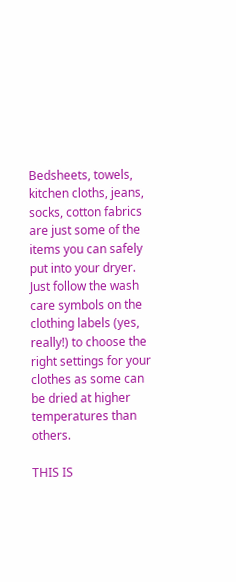Bedsheets, towels, kitchen cloths, jeans, socks, cotton fabrics are just some of the items you can safely put into your dryer. Just follow the wash care symbols on the clothing labels (yes, really!) to choose the right settings for your clothes as some can be dried at higher temperatures than others.

THIS IS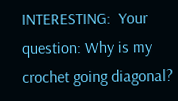INTERESTING:  Your question: Why is my crochet going diagonal?